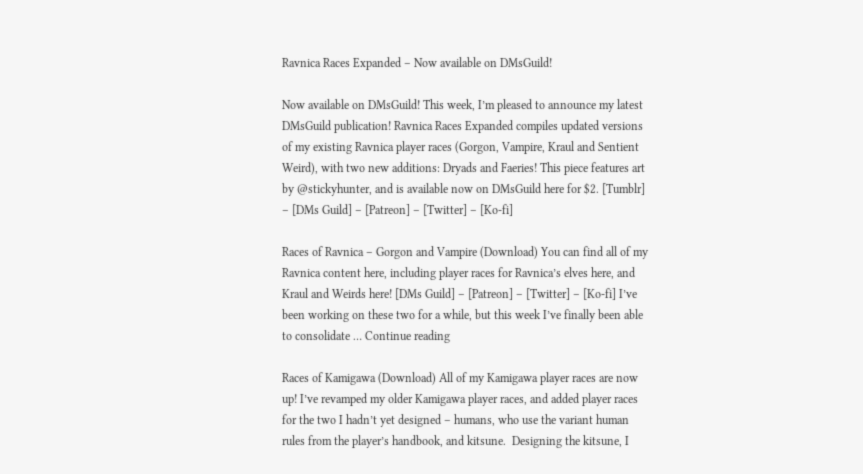Ravnica Races Expanded – Now available on DMsGuild!

Now available on DMsGuild! This week, I’m pleased to announce my latest DMsGuild publication! Ravnica Races Expanded compiles updated versions of my existing Ravnica player races (Gorgon, Vampire, Kraul and Sentient Weird), with two new additions: Dryads and Faeries! This piece features art by @stickyhunter, and is available now on DMsGuild here for $2. [Tumblr] – [DMs Guild] – [Patreon] – [Twitter] – [Ko-fi]

Races of Ravnica – Gorgon and Vampire (Download) You can find all of my Ravnica content here, including player races for Ravnica’s elves here, and Kraul and Weirds here! [DMs Guild] – [Patreon] – [Twitter] – [Ko-fi] I’ve been working on these two for a while, but this week I’ve finally been able to consolidate … Continue reading

Races of Kamigawa (Download) All of my Kamigawa player races are now up! I’ve revamped my older Kamigawa player races, and added player races for the two I hadn’t yet designed – humans, who use the variant human rules from the player’s handbook, and kitsune.  Designing the kitsune, I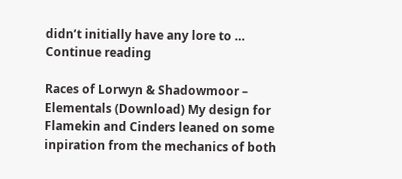didn’t initially have any lore to … Continue reading

Races of Lorwyn & Shadowmoor – Elementals (Download) My design for Flamekin and Cinders leaned on some inpiration from the mechanics of both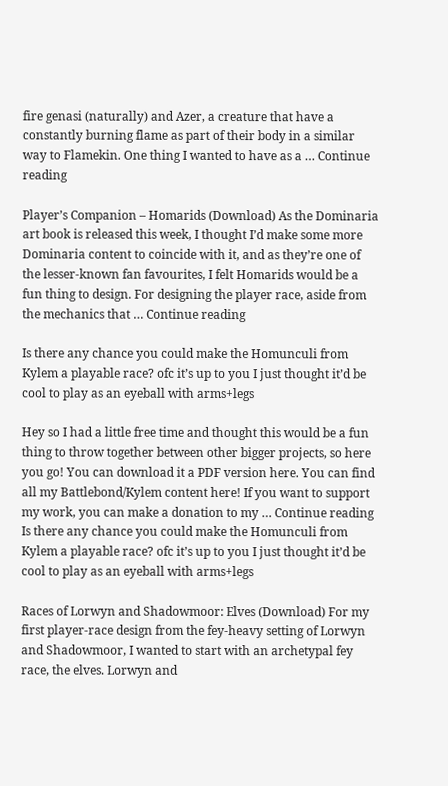fire genasi (naturally) and Azer, a creature that have a constantly burning flame as part of their body in a similar way to Flamekin. One thing I wanted to have as a … Continue reading

Player’s Companion – Homarids (Download) As the Dominaria art book is released this week, I thought I’d make some more Dominaria content to coincide with it, and as they’re one of the lesser-known fan favourites, I felt Homarids would be a fun thing to design. For designing the player race, aside from the mechanics that … Continue reading

Is there any chance you could make the Homunculi from Kylem a playable race? ofc it’s up to you I just thought it’d be cool to play as an eyeball with arms+legs

Hey so I had a little free time and thought this would be a fun thing to throw together between other bigger projects, so here you go! You can download it a PDF version here. You can find all my Battlebond/Kylem content here! If you want to support my work, you can make a donation to my … Continue reading Is there any chance you could make the Homunculi from Kylem a playable race? ofc it’s up to you I just thought it’d be cool to play as an eyeball with arms+legs

Races of Lorwyn and Shadowmoor: Elves (Download) For my first player-race design from the fey-heavy setting of Lorwyn and Shadowmoor, I wanted to start with an archetypal fey race, the elves. Lorwyn and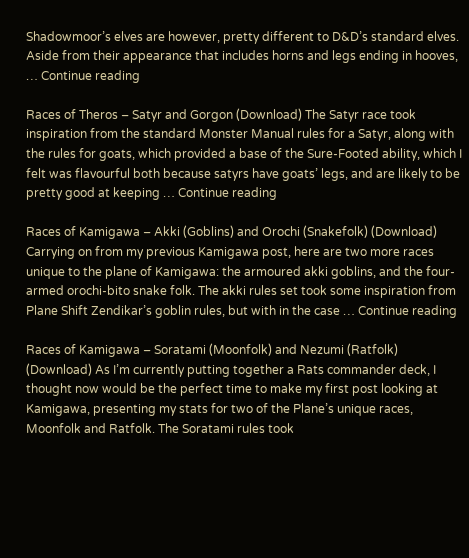Shadowmoor’s elves are however, pretty different to D&D’s standard elves. Aside from their appearance that includes horns and legs ending in hooves, … Continue reading

Races of Theros – Satyr and Gorgon (Download) The Satyr race took inspiration from the standard Monster Manual rules for a Satyr, along with the rules for goats, which provided a base of the Sure-Footed ability, which I felt was flavourful both because satyrs have goats’ legs, and are likely to be pretty good at keeping … Continue reading

Races of Kamigawa – Akki (Goblins) and Orochi (Snakefolk) (Download) Carrying on from my previous Kamigawa post, here are two more races unique to the plane of Kamigawa: the armoured akki goblins, and the four-armed orochi-bito snake folk. The akki rules set took some inspiration from Plane Shift Zendikar’s goblin rules, but with in the case … Continue reading

Races of Kamigawa – Soratami (Moonfolk) and Nezumi (Ratfolk) (Download) As I’m currently putting together a Rats commander deck, I thought now would be the perfect time to make my first post looking at Kamigawa, presenting my stats for two of the Plane’s unique races, Moonfolk and Ratfolk. The Soratami rules took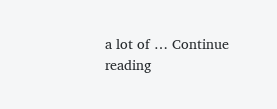a lot of … Continue reading